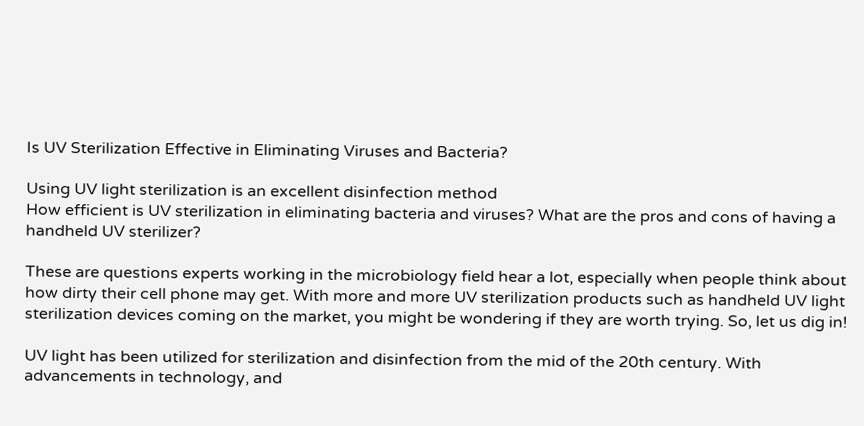Is UV Sterilization Effective in Eliminating Viruses and Bacteria?

Using UV light sterilization is an excellent disinfection method
How efficient is UV sterilization in eliminating bacteria and viruses? What are the pros and cons of having a handheld UV sterilizer?

These are questions experts working in the microbiology field hear a lot, especially when people think about how dirty their cell phone may get. With more and more UV sterilization products such as handheld UV light sterilization devices coming on the market, you might be wondering if they are worth trying. So, let us dig in!

UV light has been utilized for sterilization and disinfection from the mid of the 20th century. With advancements in technology, and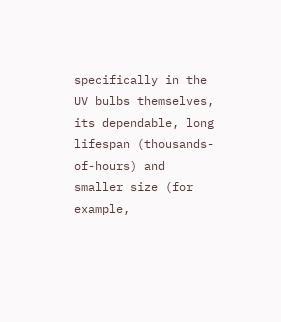specifically in the UV bulbs themselves, its dependable, long lifespan (thousands-of-hours) and smaller size (for example,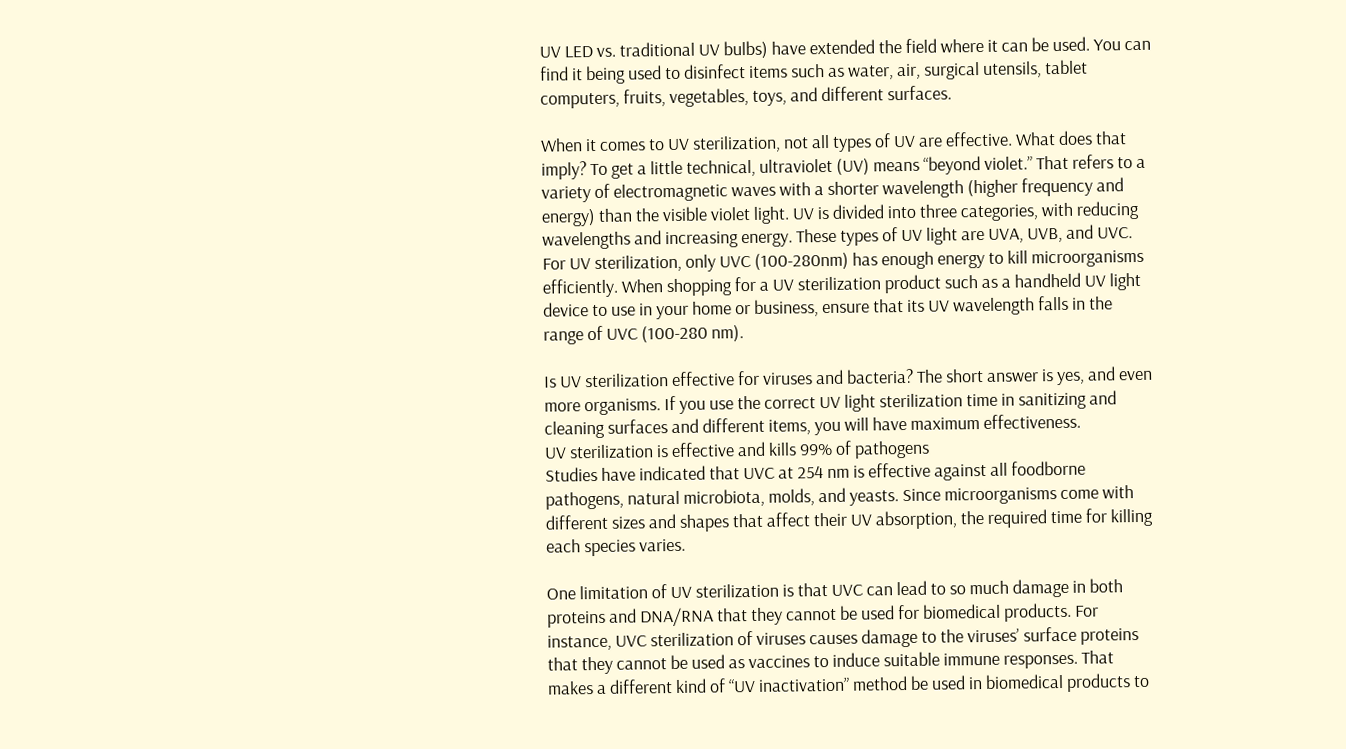UV LED vs. traditional UV bulbs) have extended the field where it can be used. You can find it being used to disinfect items such as water, air, surgical utensils, tablet computers, fruits, vegetables, toys, and different surfaces.

When it comes to UV sterilization, not all types of UV are effective. What does that imply? To get a little technical, ultraviolet (UV) means “beyond violet.” That refers to a variety of electromagnetic waves with a shorter wavelength (higher frequency and energy) than the visible violet light. UV is divided into three categories, with reducing wavelengths and increasing energy. These types of UV light are UVA, UVB, and UVC. For UV sterilization, only UVC (100-280nm) has enough energy to kill microorganisms efficiently. When shopping for a UV sterilization product such as a handheld UV light device to use in your home or business, ensure that its UV wavelength falls in the range of UVC (100-280 nm).

Is UV sterilization effective for viruses and bacteria? The short answer is yes, and even more organisms. If you use the correct UV light sterilization time in sanitizing and cleaning surfaces and different items, you will have maximum effectiveness.
UV sterilization is effective and kills 99% of pathogens
Studies have indicated that UVC at 254 nm is effective against all foodborne pathogens, natural microbiota, molds, and yeasts. Since microorganisms come with different sizes and shapes that affect their UV absorption, the required time for killing each species varies.

One limitation of UV sterilization is that UVC can lead to so much damage in both proteins and DNA/RNA that they cannot be used for biomedical products. For instance, UVC sterilization of viruses causes damage to the viruses’ surface proteins that they cannot be used as vaccines to induce suitable immune responses. That makes a different kind of “UV inactivation” method be used in biomedical products to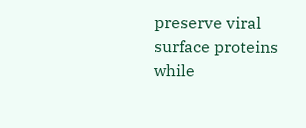preserve viral surface proteins while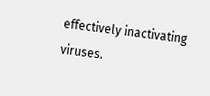effectively inactivating viruses.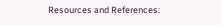Resources and References: